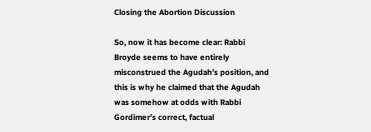Closing the Abortion Discussion

So, now it has become clear: Rabbi Broyde seems to have entirely misconstrued the Agudah’s position, and this is why he claimed that the Agudah was somehow at odds with Rabbi Gordimer’s correct, factual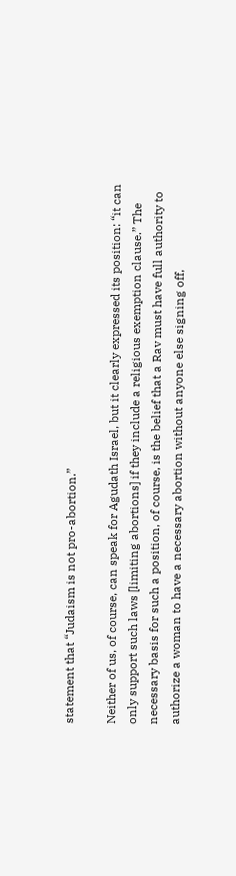statement that “Judaism is not pro-abortion.”

Neither of us, of course, can speak for Agudath Israel, but it clearly expressed its position: “it can only support such laws [limiting abortions] if they include a religious exemption clause.” The necessary basis for such a position, of course, is the belief that a Rav must have full authority to authorize a woman to have a necessary abortion without anyone else signing off,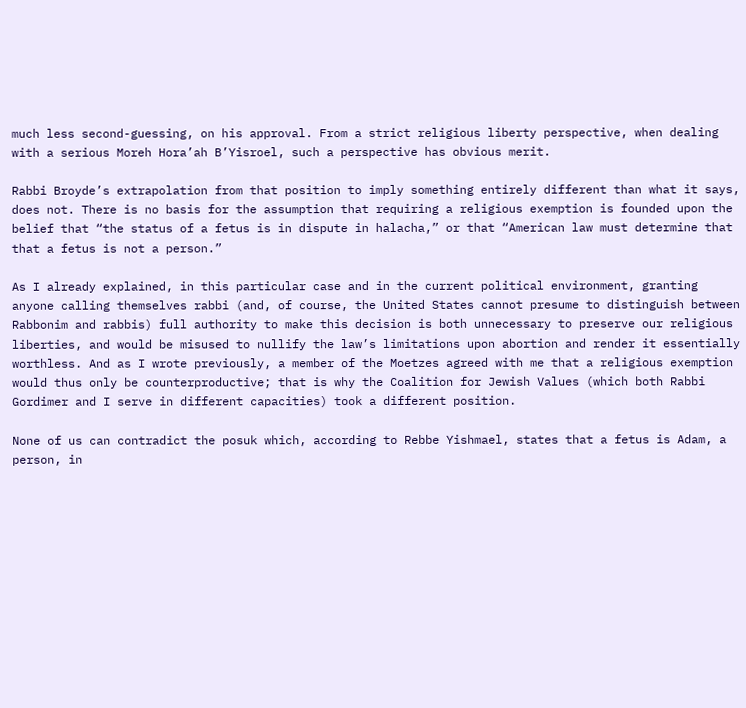much less second-guessing, on his approval. From a strict religious liberty perspective, when dealing with a serious Moreh Hora’ah B’Yisroel, such a perspective has obvious merit.

Rabbi Broyde’s extrapolation from that position to imply something entirely different than what it says, does not. There is no basis for the assumption that requiring a religious exemption is founded upon the belief that “the status of a fetus is in dispute in halacha,” or that “American law must determine that that a fetus is not a person.”

As I already explained, in this particular case and in the current political environment, granting anyone calling themselves rabbi (and, of course, the United States cannot presume to distinguish between Rabbonim and rabbis) full authority to make this decision is both unnecessary to preserve our religious liberties, and would be misused to nullify the law’s limitations upon abortion and render it essentially worthless. And as I wrote previously, a member of the Moetzes agreed with me that a religious exemption would thus only be counterproductive; that is why the Coalition for Jewish Values (which both Rabbi Gordimer and I serve in different capacities) took a different position.

None of us can contradict the posuk which, according to Rebbe Yishmael, states that a fetus is Adam, a person, in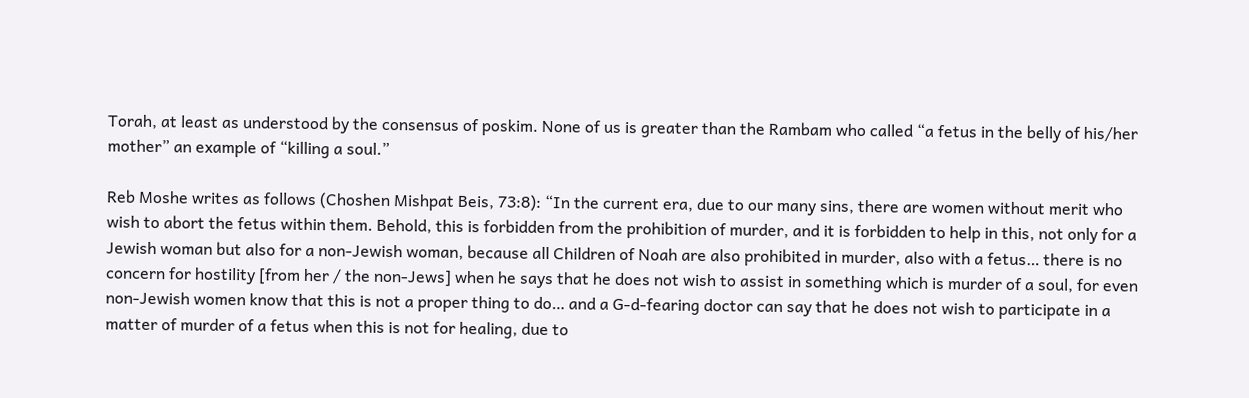Torah, at least as understood by the consensus of poskim. None of us is greater than the Rambam who called “a fetus in the belly of his/her mother” an example of “killing a soul.”

Reb Moshe writes as follows (Choshen Mishpat Beis, 73:8): “In the current era, due to our many sins, there are women without merit who wish to abort the fetus within them. Behold, this is forbidden from the prohibition of murder, and it is forbidden to help in this, not only for a Jewish woman but also for a non-Jewish woman, because all Children of Noah are also prohibited in murder, also with a fetus… there is no concern for hostility [from her / the non-Jews] when he says that he does not wish to assist in something which is murder of a soul, for even non-Jewish women know that this is not a proper thing to do… and a G-d-fearing doctor can say that he does not wish to participate in a matter of murder of a fetus when this is not for healing, due to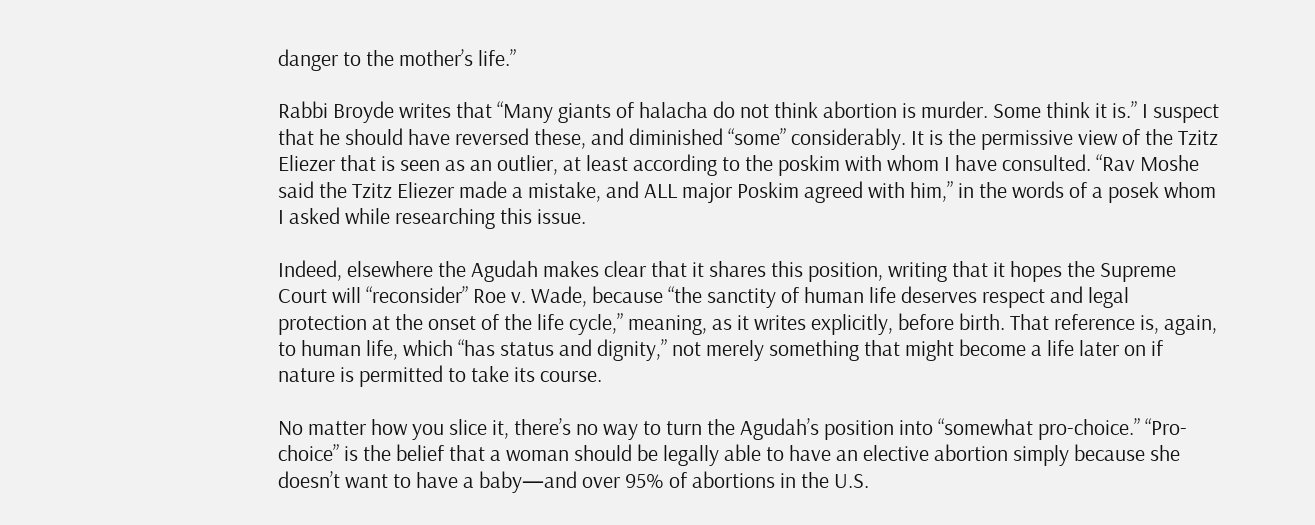danger to the mother’s life.”

Rabbi Broyde writes that “Many giants of halacha do not think abortion is murder. Some think it is.” I suspect that he should have reversed these, and diminished “some” considerably. It is the permissive view of the Tzitz Eliezer that is seen as an outlier, at least according to the poskim with whom I have consulted. “Rav Moshe said the Tzitz Eliezer made a mistake, and ALL major Poskim agreed with him,” in the words of a posek whom I asked while researching this issue.

Indeed, elsewhere the Agudah makes clear that it shares this position, writing that it hopes the Supreme Court will “reconsider” Roe v. Wade, because “the sanctity of human life deserves respect and legal protection at the onset of the life cycle,” meaning, as it writes explicitly, before birth. That reference is, again, to human life, which “has status and dignity,” not merely something that might become a life later on if nature is permitted to take its course.

No matter how you slice it, there’s no way to turn the Agudah’s position into “somewhat pro-choice.” “Pro-choice” is the belief that a woman should be legally able to have an elective abortion simply because she doesn’t want to have a baby—and over 95% of abortions in the U.S.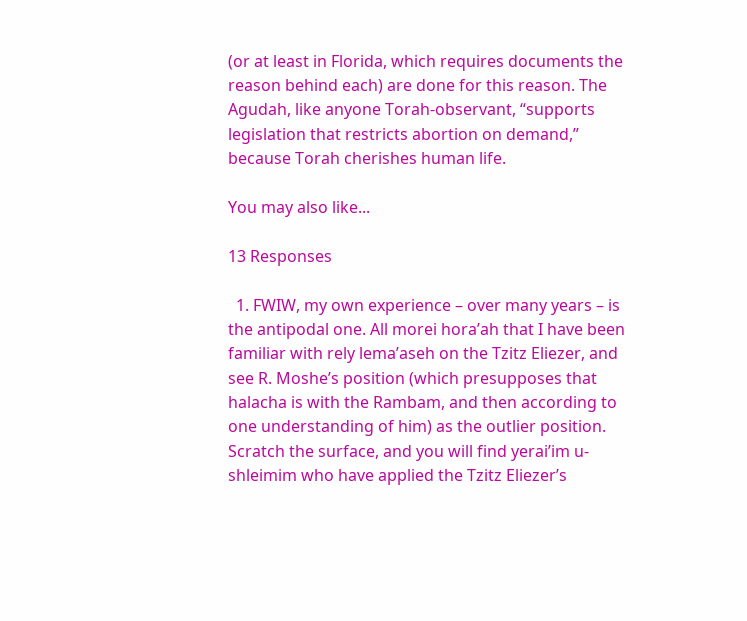(or at least in Florida, which requires documents the reason behind each) are done for this reason. The Agudah, like anyone Torah-observant, “supports legislation that restricts abortion on demand,” because Torah cherishes human life.

You may also like...

13 Responses

  1. FWIW, my own experience – over many years – is the antipodal one. All morei hora’ah that I have been familiar with rely lema’aseh on the Tzitz Eliezer, and see R. Moshe’s position (which presupposes that halacha is with the Rambam, and then according to one understanding of him) as the outlier position. Scratch the surface, and you will find yerai’im u-shleimim who have applied the Tzitz Eliezer’s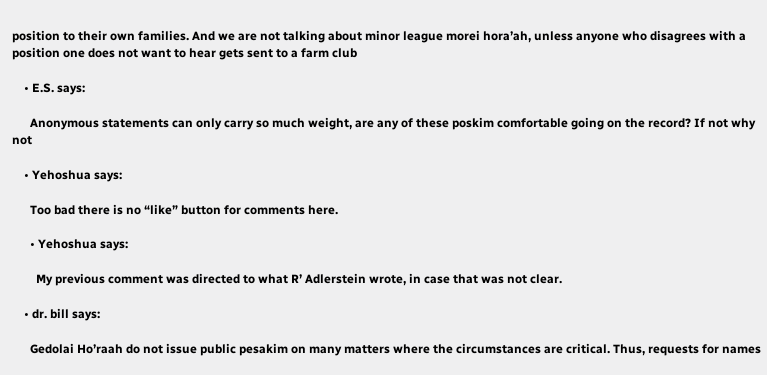position to their own families. And we are not talking about minor league morei hora’ah, unless anyone who disagrees with a position one does not want to hear gets sent to a farm club

    • E.S. says:

      Anonymous statements can only carry so much weight, are any of these poskim comfortable going on the record? If not why not

    • Yehoshua says:

      Too bad there is no “like” button for comments here.

      • Yehoshua says:

        My previous comment was directed to what R’ Adlerstein wrote, in case that was not clear.

    • dr. bill says:

      Gedolai Ho’raah do not issue public pesakim on many matters where the circumstances are critical. Thus, requests for names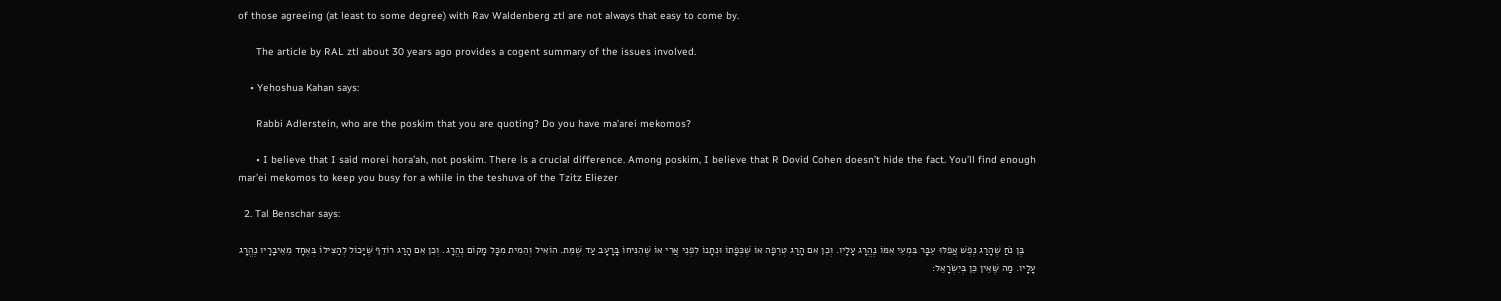of those agreeing (at least to some degree) with Rav Waldenberg ztl are not always that easy to come by.

      The article by RAL ztl about 30 years ago provides a cogent summary of the issues involved.

    • Yehoshua Kahan says:

      Rabbi Adlerstein, who are the poskim that you are quoting? Do you have ma’arei mekomos?

      • I believe that I said morei hora’ah, not poskim. There is a crucial difference. Among poskim, I believe that R Dovid Cohen doesn’t hide the fact. You’ll find enough mar’ei mekomos to keep you busy for a while in the teshuva of the Tzitz Eliezer

  2. Tal Benschar says:

    בֶּן נֹחַ שֶׁהָרַג נֶפֶשׁ אֲפִלּוּ עֵבָּר בִּמְעֵי אִמּוֹ נֶהֱרָג עָלָיו. וְכֵן אִם הָרַג טְרֵפָה אוֹ שֶׁכְּפָתוֹ וּנְתָנוֹ לִפְנֵי אֲרִי אוֹ שֶׁהִנִּיחוֹ בָּרָעָב עַד שֶׁמֵּת. הוֹאִיל וְהֵמִית מִכָּל מָקוֹם נֶהֱרָג. וְכֵן אִם הָרַג רוֹדֵף שֶׁיָּכוֹל לְהַצִּילוֹ בְּאֶחָד מֵאֵיבָרָיו נֶהֱרָג עָלָיו. מַה שֶּׁאֵין כֵּן בְּיִשְׂרָאֵל: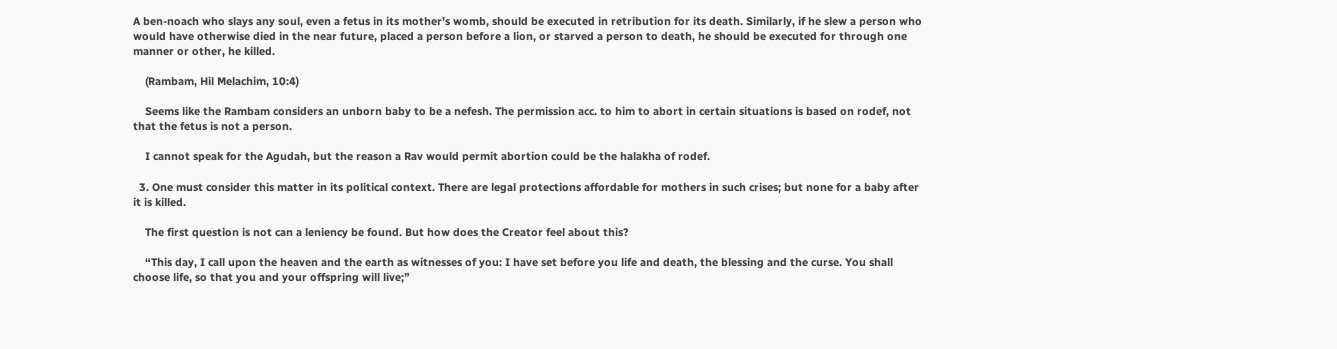A ben-noach who slays any soul, even a fetus in its mother’s womb, should be executed in retribution for its death. Similarly, if he slew a person who would have otherwise died in the near future, placed a person before a lion, or starved a person to death, he should be executed for through one manner or other, he killed.

    (Rambam, Hil Melachim, 10:4)

    Seems like the Rambam considers an unborn baby to be a nefesh. The permission acc. to him to abort in certain situations is based on rodef, not that the fetus is not a person.

    I cannot speak for the Agudah, but the reason a Rav would permit abortion could be the halakha of rodef.

  3. One must consider this matter in its political context. There are legal protections affordable for mothers in such crises; but none for a baby after it is killed.

    The first question is not can a leniency be found. But how does the Creator feel about this?

    “This day, I call upon the heaven and the earth as witnesses of you: I have set before you life and death, the blessing and the curse. You shall choose life, so that you and your offspring will live;”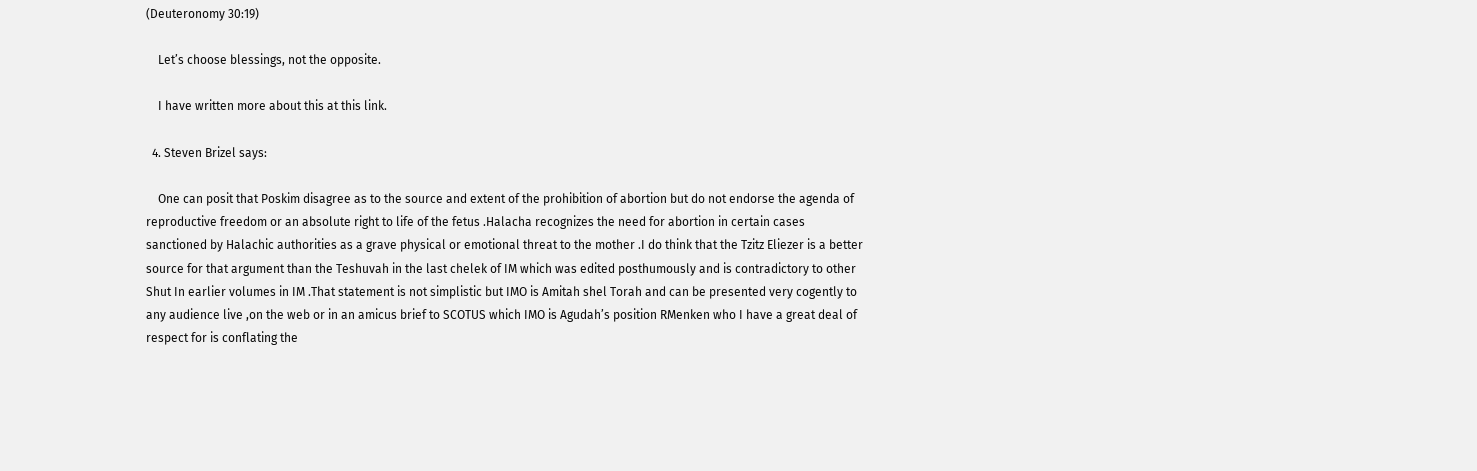(Deuteronomy 30:19)

    Let’s choose blessings, not the opposite.

    I have written more about this at this link.

  4. Steven Brizel says:

    One can posit that Poskim disagree as to the source and extent of the prohibition of abortion but do not endorse the agenda of reproductive freedom or an absolute right to life of the fetus .Halacha recognizes the need for abortion in certain cases sanctioned by Halachic authorities as a grave physical or emotional threat to the mother .I do think that the Tzitz Eliezer is a better source for that argument than the Teshuvah in the last chelek of IM which was edited posthumously and is contradictory to other Shut In earlier volumes in IM .That statement is not simplistic but IMO is Amitah shel Torah and can be presented very cogently to any audience live ,on the web or in an amicus brief to SCOTUS which IMO is Agudah’s position RMenken who I have a great deal of respect for is conflating the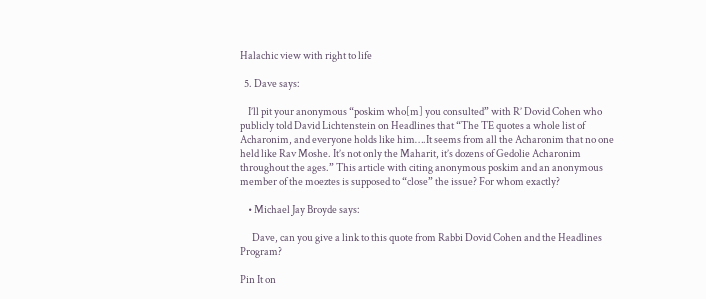Halachic view with right to life

  5. Dave says:

    I’ll pit your anonymous “poskim who[m] you consulted” with R’ Dovid Cohen who publicly told David Lichtenstein on Headlines that “The TE quotes a whole list of Acharonim, and everyone holds like him….It seems from all the Acharonim that no one held like Rav Moshe. It’s not only the Maharit, it’s dozens of Gedolie Acharonim throughout the ages.” This article with citing anonymous poskim and an anonymous member of the moeztes is supposed to “close” the issue? For whom exactly?

    • Michael Jay Broyde says:

      Dave, can you give a link to this quote from Rabbi Dovid Cohen and the Headlines Program?

Pin It on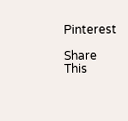Pinterest

Share This